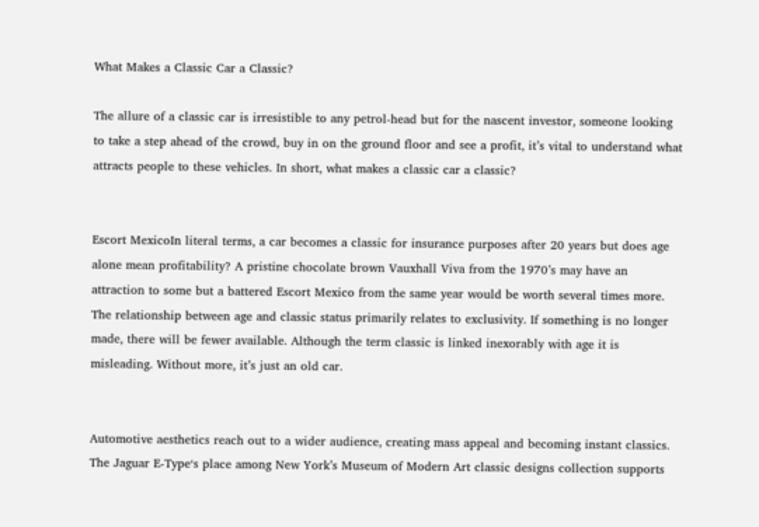What Makes a Classic Car a Classic?

The allure of a classic car is irresistible to any petrol-head but for the nascent investor, someone looking to take a step ahead of the crowd, buy in on the ground floor and see a profit, it’s vital to understand what attracts people to these vehicles. In short, what makes a classic car a classic?


Escort MexicoIn literal terms, a car becomes a classic for insurance purposes after 20 years but does age alone mean profitability? A pristine chocolate brown Vauxhall Viva from the 1970’s may have an attraction to some but a battered Escort Mexico from the same year would be worth several times more. The relationship between age and classic status primarily relates to exclusivity. If something is no longer made, there will be fewer available. Although the term classic is linked inexorably with age it is misleading. Without more, it’s just an old car.


Automotive aesthetics reach out to a wider audience, creating mass appeal and becoming instant classics. The Jaguar E-Type‘s place among New York’s Museum of Modern Art classic designs collection supports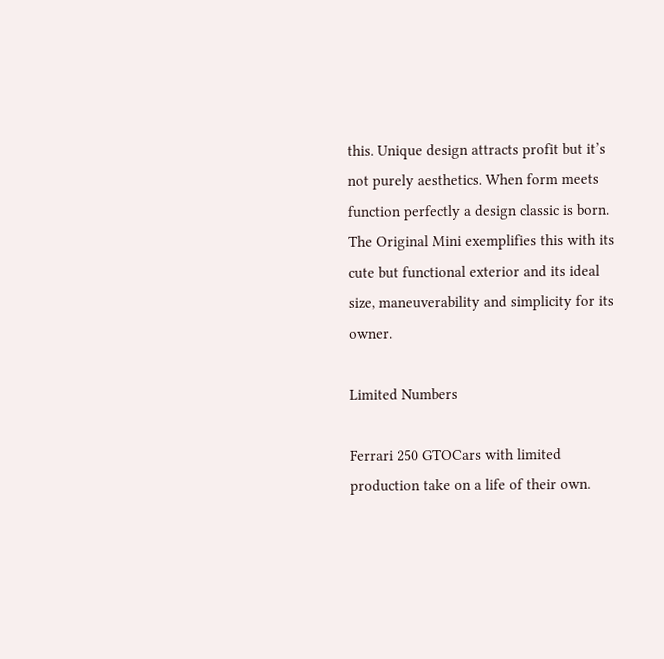this. Unique design attracts profit but it’s not purely aesthetics. When form meets function perfectly a design classic is born. The Original Mini exemplifies this with its cute but functional exterior and its ideal size, maneuverability and simplicity for its owner.

Limited Numbers

Ferrari 250 GTOCars with limited production take on a life of their own.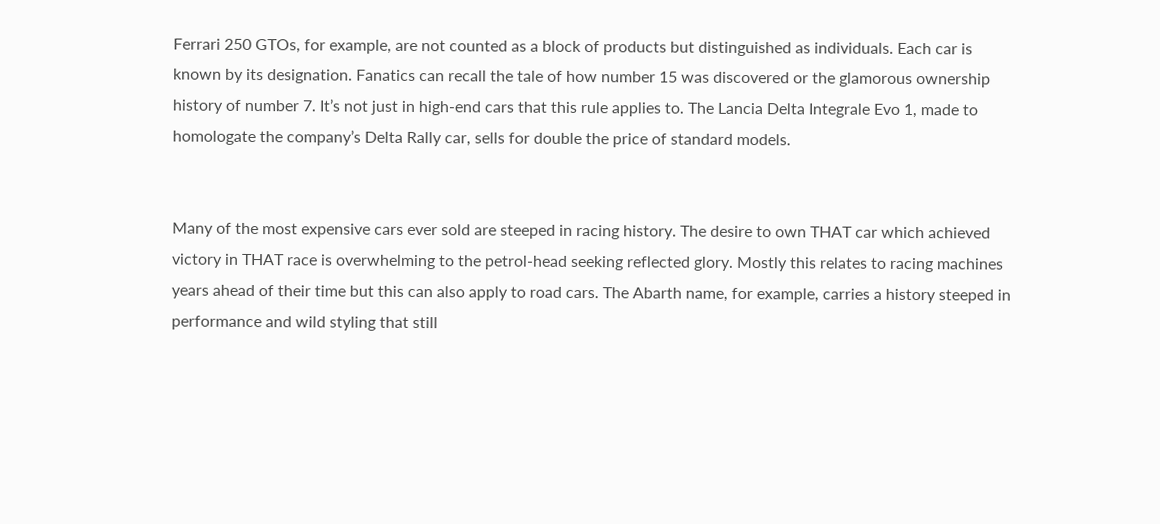Ferrari 250 GTOs, for example, are not counted as a block of products but distinguished as individuals. Each car is known by its designation. Fanatics can recall the tale of how number 15 was discovered or the glamorous ownership history of number 7. It’s not just in high-end cars that this rule applies to. The Lancia Delta Integrale Evo 1, made to homologate the company’s Delta Rally car, sells for double the price of standard models.


Many of the most expensive cars ever sold are steeped in racing history. The desire to own THAT car which achieved victory in THAT race is overwhelming to the petrol-head seeking reflected glory. Mostly this relates to racing machines years ahead of their time but this can also apply to road cars. The Abarth name, for example, carries a history steeped in performance and wild styling that still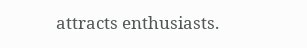attracts enthusiasts.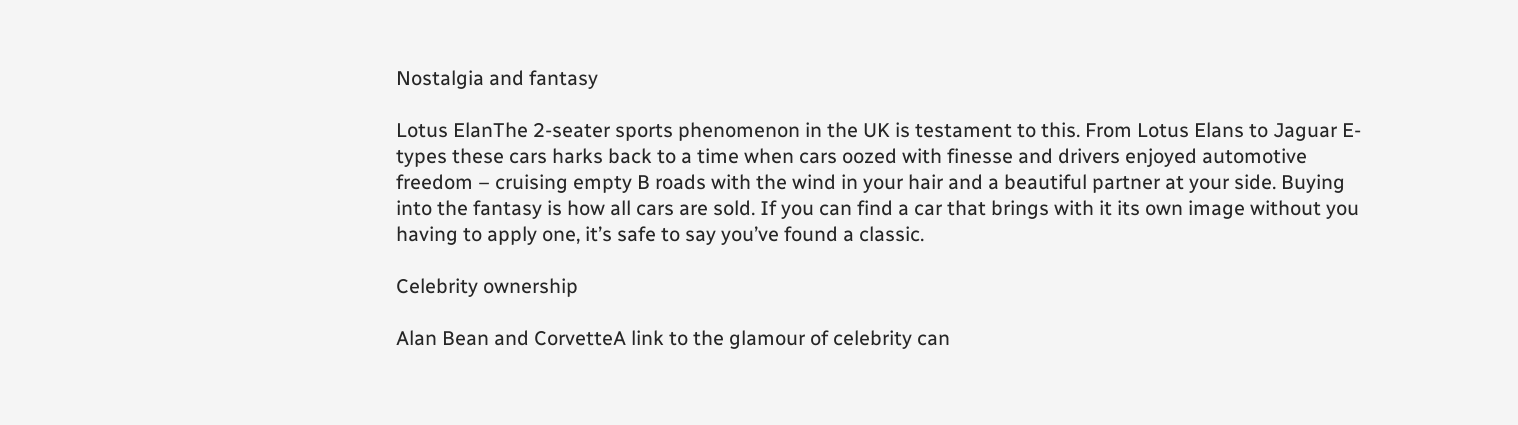Nostalgia and fantasy

Lotus ElanThe 2-seater sports phenomenon in the UK is testament to this. From Lotus Elans to Jaguar E-types these cars harks back to a time when cars oozed with finesse and drivers enjoyed automotive freedom – cruising empty B roads with the wind in your hair and a beautiful partner at your side. Buying into the fantasy is how all cars are sold. If you can find a car that brings with it its own image without you having to apply one, it’s safe to say you’ve found a classic.

Celebrity ownership

Alan Bean and CorvetteA link to the glamour of celebrity can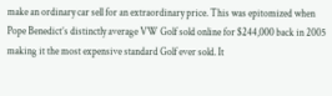make an ordinary car sell for an extraordinary price. This was epitomized when Pope Benedict’s distinctly average VW Golf sold online for $244,000 back in 2005 making it the most expensive standard Golf ever sold. It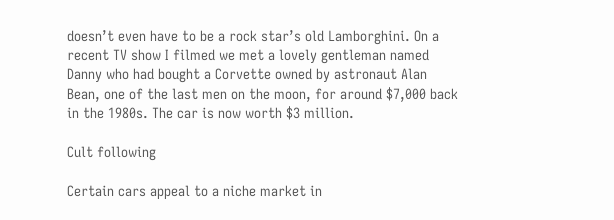doesn’t even have to be a rock star’s old Lamborghini. On a recent TV show I filmed we met a lovely gentleman named Danny who had bought a Corvette owned by astronaut Alan Bean, one of the last men on the moon, for around $7,000 back in the 1980s. The car is now worth $3 million.

Cult following

Certain cars appeal to a niche market in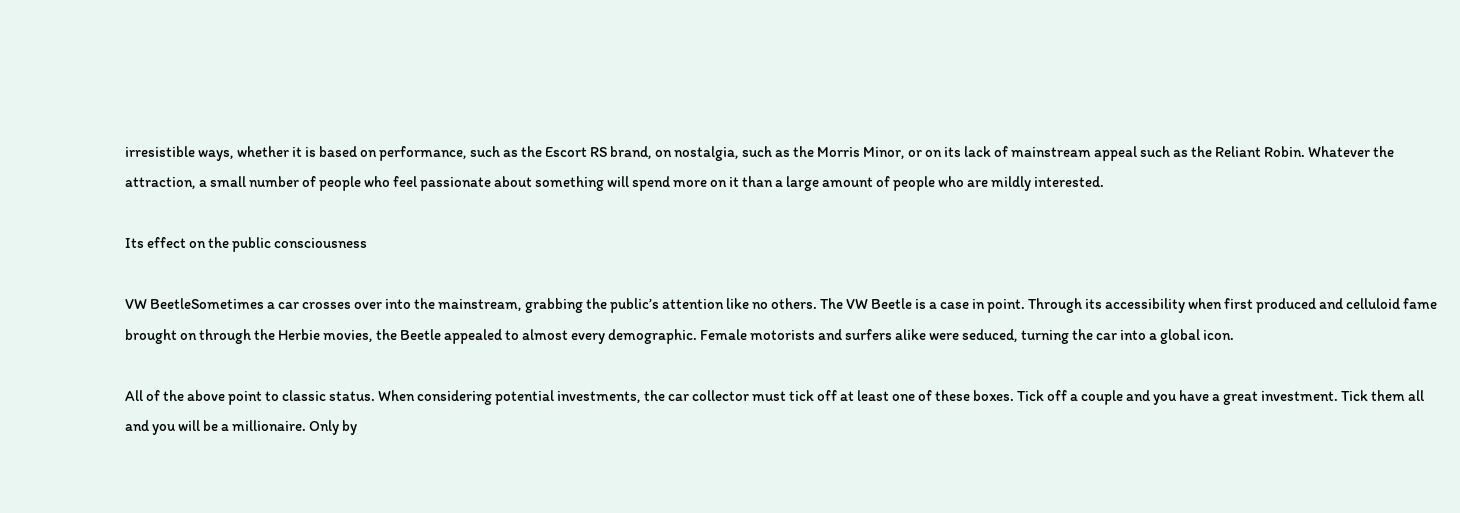irresistible ways, whether it is based on performance, such as the Escort RS brand, on nostalgia, such as the Morris Minor, or on its lack of mainstream appeal such as the Reliant Robin. Whatever the attraction, a small number of people who feel passionate about something will spend more on it than a large amount of people who are mildly interested.

Its effect on the public consciousness

VW BeetleSometimes a car crosses over into the mainstream, grabbing the public’s attention like no others. The VW Beetle is a case in point. Through its accessibility when first produced and celluloid fame brought on through the Herbie movies, the Beetle appealed to almost every demographic. Female motorists and surfers alike were seduced, turning the car into a global icon.

All of the above point to classic status. When considering potential investments, the car collector must tick off at least one of these boxes. Tick off a couple and you have a great investment. Tick them all and you will be a millionaire. Only by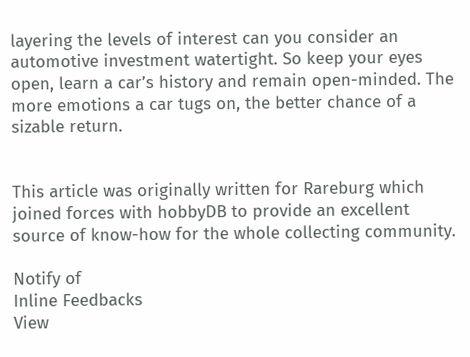layering the levels of interest can you consider an automotive investment watertight. So keep your eyes open, learn a car’s history and remain open-minded. The more emotions a car tugs on, the better chance of a sizable return.


This article was originally written for Rareburg which joined forces with hobbyDB to provide an excellent source of know-how for the whole collecting community.

Notify of
Inline Feedbacks
View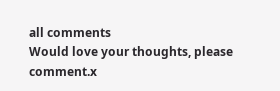all comments
Would love your thoughts, please comment.x